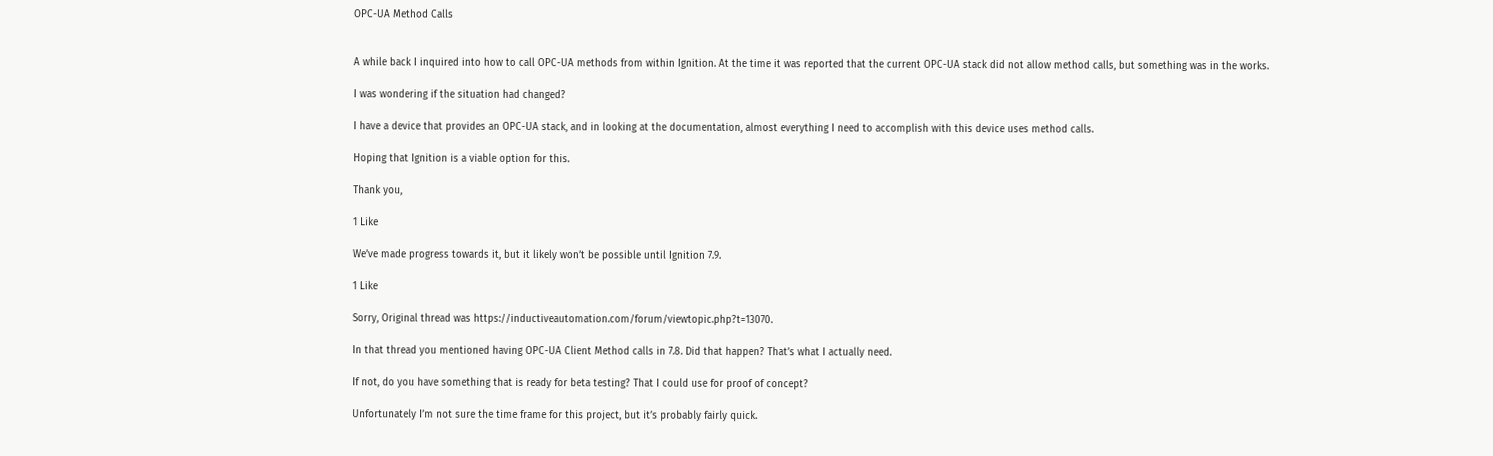OPC-UA Method Calls


A while back I inquired into how to call OPC-UA methods from within Ignition. At the time it was reported that the current OPC-UA stack did not allow method calls, but something was in the works.

I was wondering if the situation had changed?

I have a device that provides an OPC-UA stack, and in looking at the documentation, almost everything I need to accomplish with this device uses method calls.

Hoping that Ignition is a viable option for this.

Thank you,

1 Like

We’ve made progress towards it, but it likely won’t be possible until Ignition 7.9.

1 Like

Sorry, Original thread was https://inductiveautomation.com/forum/viewtopic.php?t=13070.

In that thread you mentioned having OPC-UA Client Method calls in 7.8. Did that happen? That’s what I actually need.

If not, do you have something that is ready for beta testing? That I could use for proof of concept?

Unfortunately I’m not sure the time frame for this project, but it’s probably fairly quick.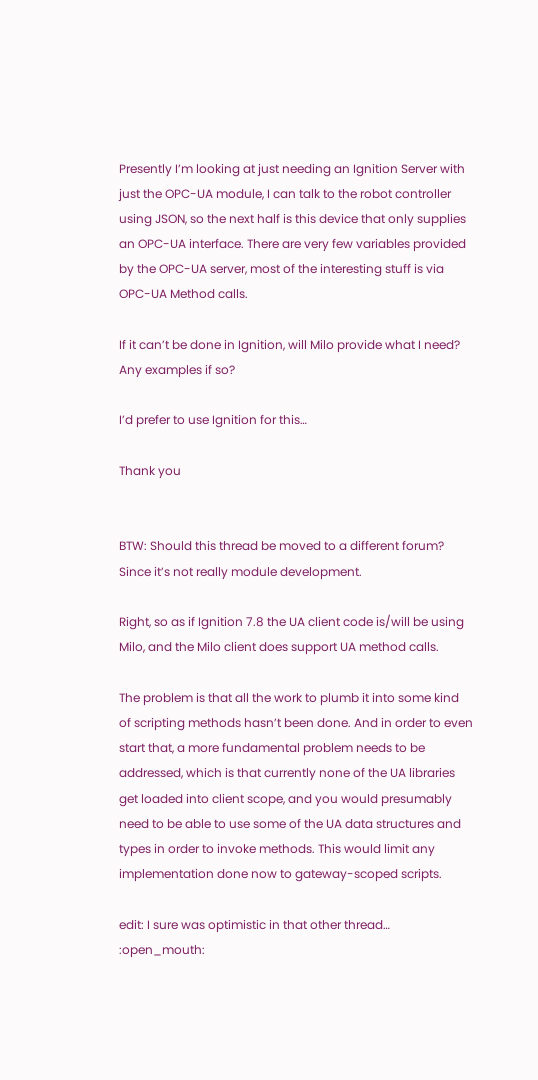Presently I’m looking at just needing an Ignition Server with just the OPC-UA module, I can talk to the robot controller using JSON, so the next half is this device that only supplies an OPC-UA interface. There are very few variables provided by the OPC-UA server, most of the interesting stuff is via OPC-UA Method calls.

If it can’t be done in Ignition, will Milo provide what I need? Any examples if so?

I’d prefer to use Ignition for this…

Thank you


BTW: Should this thread be moved to a different forum? Since it’s not really module development.

Right, so as if Ignition 7.8 the UA client code is/will be using Milo, and the Milo client does support UA method calls.

The problem is that all the work to plumb it into some kind of scripting methods hasn’t been done. And in order to even start that, a more fundamental problem needs to be addressed, which is that currently none of the UA libraries get loaded into client scope, and you would presumably need to be able to use some of the UA data structures and types in order to invoke methods. This would limit any implementation done now to gateway-scoped scripts.

edit: I sure was optimistic in that other thread… :open_mouth: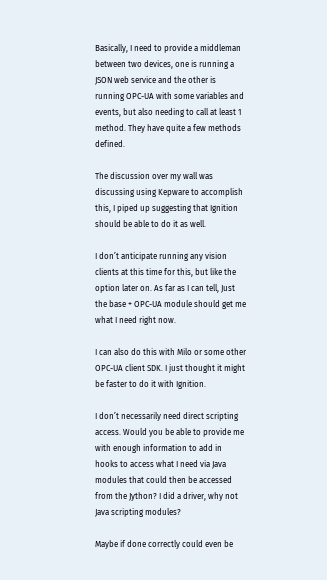Basically, I need to provide a middleman between two devices, one is running a JSON web service and the other is running OPC-UA with some variables and events, but also needing to call at least 1 method. They have quite a few methods defined.

The discussion over my wall was discussing using Kepware to accomplish this, I piped up suggesting that Ignition should be able to do it as well.

I don’t anticipate running any vision clients at this time for this, but like the option later on. As far as I can tell, Just the base + OPC-UA module should get me what I need right now.

I can also do this with Milo or some other OPC-UA client SDK. I just thought it might be faster to do it with Ignition.

I don’t necessarily need direct scripting access. Would you be able to provide me with enough information to add in hooks to access what I need via Java modules that could then be accessed from the Jython? I did a driver, why not Java scripting modules?

Maybe if done correctly could even be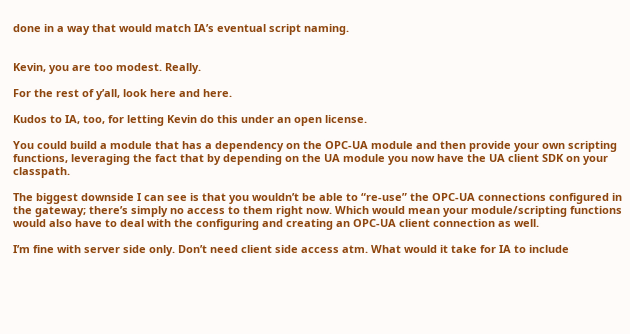done in a way that would match IA’s eventual script naming.


Kevin, you are too modest. Really.

For the rest of y’all, look here and here.

Kudos to IA, too, for letting Kevin do this under an open license.

You could build a module that has a dependency on the OPC-UA module and then provide your own scripting functions, leveraging the fact that by depending on the UA module you now have the UA client SDK on your classpath.

The biggest downside I can see is that you wouldn’t be able to “re-use” the OPC-UA connections configured in the gateway; there’s simply no access to them right now. Which would mean your module/scripting functions would also have to deal with the configuring and creating an OPC-UA client connection as well.

I’m fine with server side only. Don’t need client side access atm. What would it take for IA to include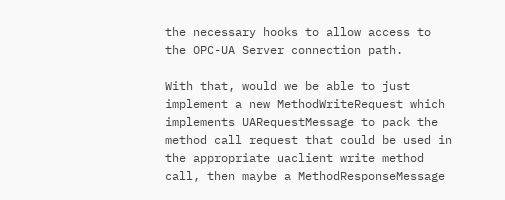the necessary hooks to allow access to the OPC-UA Server connection path.

With that, would we be able to just implement a new MethodWriteRequest which implements UARequestMessage to pack the method call request that could be used in the appropriate uaclient write method call, then maybe a MethodResponseMessage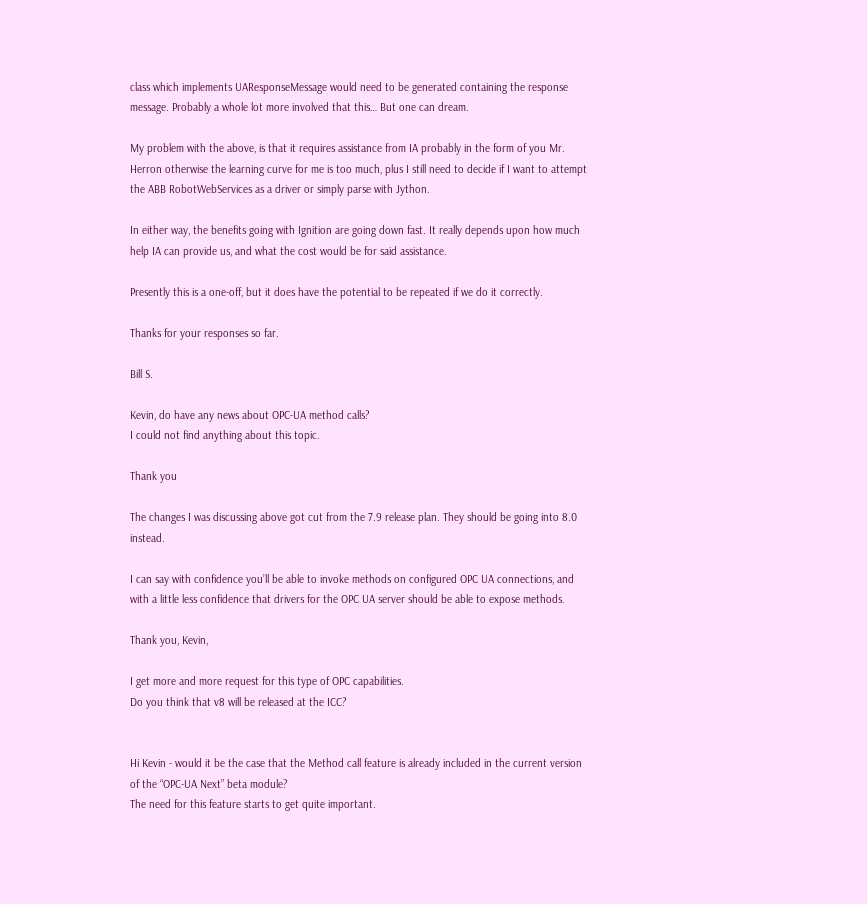class which implements UAResponseMessage would need to be generated containing the response message. Probably a whole lot more involved that this… But one can dream.

My problem with the above, is that it requires assistance from IA probably in the form of you Mr. Herron otherwise the learning curve for me is too much, plus I still need to decide if I want to attempt the ABB RobotWebServices as a driver or simply parse with Jython.

In either way, the benefits going with Ignition are going down fast. It really depends upon how much help IA can provide us, and what the cost would be for said assistance.

Presently this is a one-off, but it does have the potential to be repeated if we do it correctly.

Thanks for your responses so far.

Bill S.

Kevin, do have any news about OPC-UA method calls?
I could not find anything about this topic.

Thank you

The changes I was discussing above got cut from the 7.9 release plan. They should be going into 8.0 instead.

I can say with confidence you’ll be able to invoke methods on configured OPC UA connections, and with a little less confidence that drivers for the OPC UA server should be able to expose methods.

Thank you, Kevin,

I get more and more request for this type of OPC capabilities.
Do you think that v8 will be released at the ICC?


Hi Kevin - would it be the case that the Method call feature is already included in the current version of the “OPC-UA Next” beta module?
The need for this feature starts to get quite important.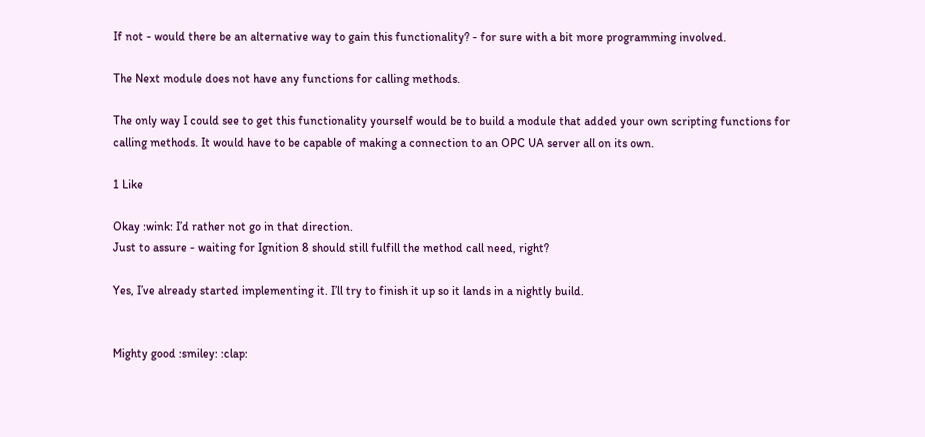If not - would there be an alternative way to gain this functionality? - for sure with a bit more programming involved.

The Next module does not have any functions for calling methods.

The only way I could see to get this functionality yourself would be to build a module that added your own scripting functions for calling methods. It would have to be capable of making a connection to an OPC UA server all on its own.

1 Like

Okay :wink: I’d rather not go in that direction.
Just to assure - waiting for Ignition 8 should still fulfill the method call need, right?

Yes, I’ve already started implementing it. I’ll try to finish it up so it lands in a nightly build.


Mighty good :smiley: :clap: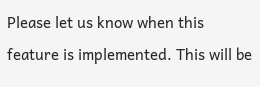Please let us know when this feature is implemented. This will be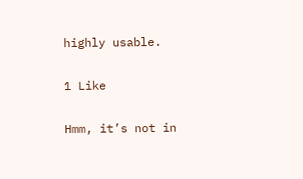highly usable.

1 Like

Hmm, it’s not in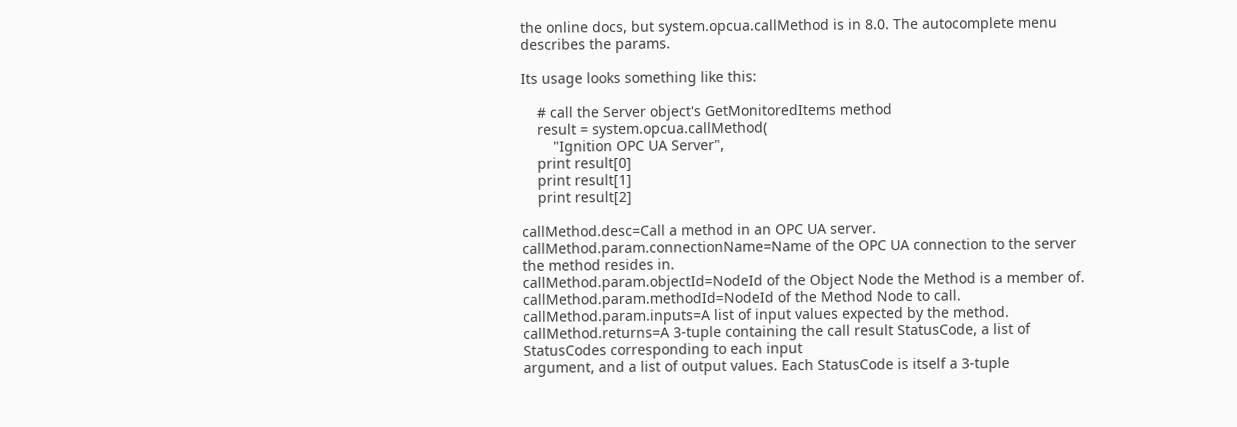the online docs, but system.opcua.callMethod is in 8.0. The autocomplete menu describes the params.

Its usage looks something like this:

    # call the Server object's GetMonitoredItems method
    result = system.opcua.callMethod(
        "Ignition OPC UA Server",
    print result[0]
    print result[1]
    print result[2]

callMethod.desc=Call a method in an OPC UA server.
callMethod.param.connectionName=Name of the OPC UA connection to the server the method resides in.
callMethod.param.objectId=NodeId of the Object Node the Method is a member of.
callMethod.param.methodId=NodeId of the Method Node to call.
callMethod.param.inputs=A list of input values expected by the method.
callMethod.returns=A 3-tuple containing the call result StatusCode, a list of StatusCodes corresponding to each input
argument, and a list of output values. Each StatusCode is itself a 3-tuple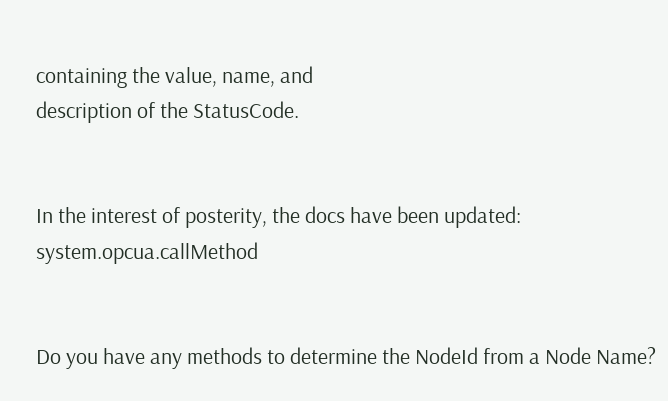containing the value, name, and
description of the StatusCode.


In the interest of posterity, the docs have been updated: system.opcua.callMethod


Do you have any methods to determine the NodeId from a Node Name?